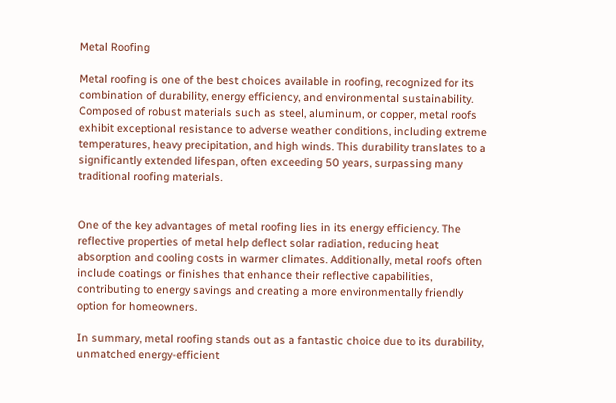Metal Roofing

Metal roofing is one of the best choices available in roofing, recognized for its combination of durability, energy efficiency, and environmental sustainability. Composed of robust materials such as steel, aluminum, or copper, metal roofs exhibit exceptional resistance to adverse weather conditions, including extreme temperatures, heavy precipitation, and high winds. This durability translates to a significantly extended lifespan, often exceeding 50 years, surpassing many traditional roofing materials.


One of the key advantages of metal roofing lies in its energy efficiency. The reflective properties of metal help deflect solar radiation, reducing heat absorption and cooling costs in warmer climates. Additionally, metal roofs often include coatings or finishes that enhance their reflective capabilities, contributing to energy savings and creating a more environmentally friendly option for homeowners.

In summary, metal roofing stands out as a fantastic choice due to its durability, unmatched energy-efficient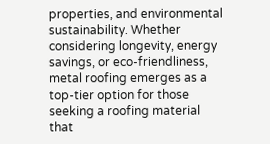properties, and environmental sustainability. Whether considering longevity, energy savings, or eco-friendliness, metal roofing emerges as a top-tier option for those seeking a roofing material that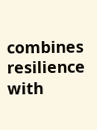combines resilience with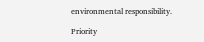environmental responsibility.

Priority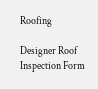Roofing

Designer Roof Inspection Form